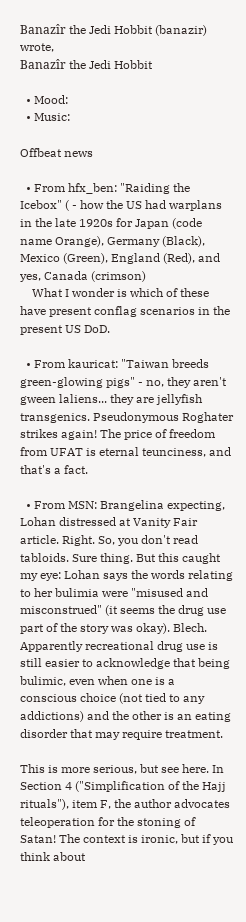Banazîr the Jedi Hobbit (banazir) wrote,
Banazîr the Jedi Hobbit

  • Mood:
  • Music:

Offbeat news

  • From hfx_ben: "Raiding the Icebox" ( - how the US had warplans in the late 1920s for Japan (code name Orange), Germany (Black), Mexico (Green), England (Red), and yes, Canada (crimson)
    What I wonder is which of these have present conflag scenarios in the present US DoD.

  • From kauricat: "Taiwan breeds green-glowing pigs" - no, they aren't gween laliens... they are jellyfish transgenics. Pseudonymous Roghater strikes again! The price of freedom from UFAT is eternal teunciness, and that's a fact.

  • From MSN: Brangelina expecting, Lohan distressed at Vanity Fair article. Right. So, you don't read tabloids. Sure thing. But this caught my eye: Lohan says the words relating to her bulimia were "misused and misconstrued" (it seems the drug use part of the story was okay). Blech. Apparently recreational drug use is still easier to acknowledge that being bulimic, even when one is a conscious choice (not tied to any addictions) and the other is an eating disorder that may require treatment.

This is more serious, but see here. In Section 4 ("Simplification of the Hajj rituals"), item F, the author advocates teleoperation for the stoning of Satan! The context is ironic, but if you think about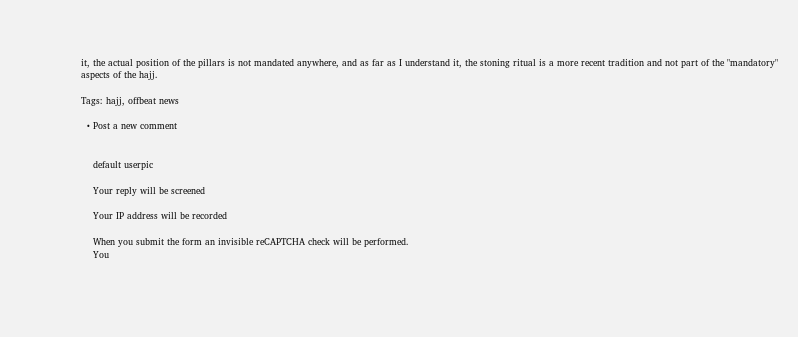it, the actual position of the pillars is not mandated anywhere, and as far as I understand it, the stoning ritual is a more recent tradition and not part of the "mandatory" aspects of the hajj.

Tags: hajj, offbeat news

  • Post a new comment


    default userpic

    Your reply will be screened

    Your IP address will be recorded

    When you submit the form an invisible reCAPTCHA check will be performed.
    You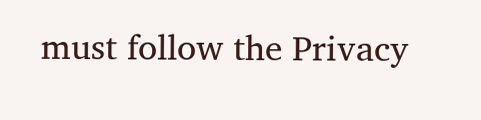must follow the Privacy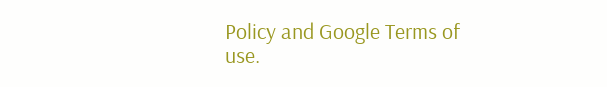Policy and Google Terms of use.